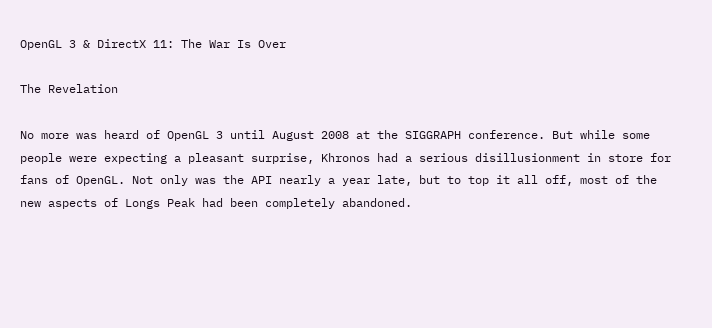OpenGL 3 & DirectX 11: The War Is Over

The Revelation

No more was heard of OpenGL 3 until August 2008 at the SIGGRAPH conference. But while some people were expecting a pleasant surprise, Khronos had a serious disillusionment in store for fans of OpenGL. Not only was the API nearly a year late, but to top it all off, most of the new aspects of Longs Peak had been completely abandoned.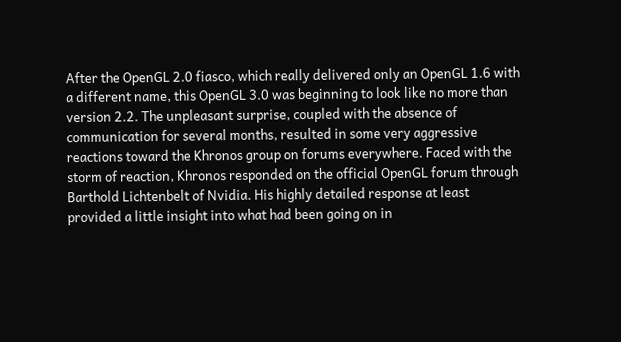After the OpenGL 2.0 fiasco, which really delivered only an OpenGL 1.6 with a different name, this OpenGL 3.0 was beginning to look like no more than version 2.2. The unpleasant surprise, coupled with the absence of communication for several months, resulted in some very aggressive reactions toward the Khronos group on forums everywhere. Faced with the storm of reaction, Khronos responded on the official OpenGL forum through Barthold Lichtenbelt of Nvidia. His highly detailed response at least provided a little insight into what had been going on in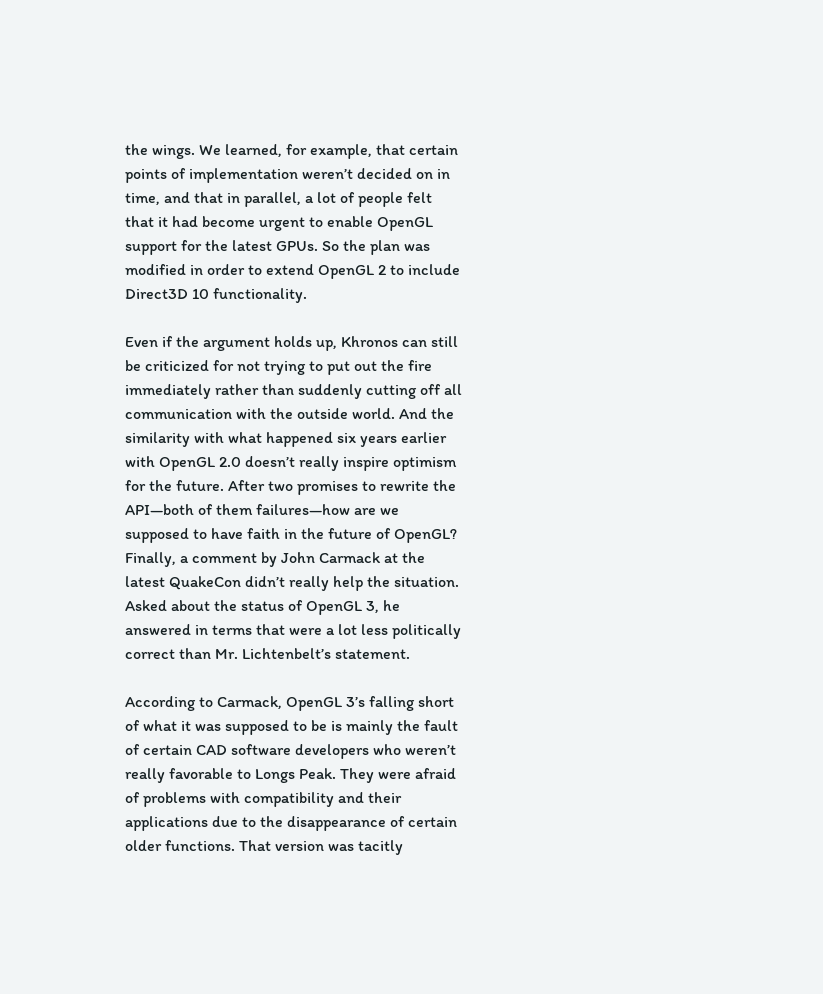the wings. We learned, for example, that certain points of implementation weren’t decided on in time, and that in parallel, a lot of people felt that it had become urgent to enable OpenGL support for the latest GPUs. So the plan was modified in order to extend OpenGL 2 to include Direct3D 10 functionality.

Even if the argument holds up, Khronos can still be criticized for not trying to put out the fire immediately rather than suddenly cutting off all communication with the outside world. And the similarity with what happened six years earlier with OpenGL 2.0 doesn’t really inspire optimism for the future. After two promises to rewrite the API—both of them failures—how are we supposed to have faith in the future of OpenGL? Finally, a comment by John Carmack at the latest QuakeCon didn’t really help the situation. Asked about the status of OpenGL 3, he answered in terms that were a lot less politically correct than Mr. Lichtenbelt’s statement.

According to Carmack, OpenGL 3’s falling short of what it was supposed to be is mainly the fault of certain CAD software developers who weren’t really favorable to Longs Peak. They were afraid of problems with compatibility and their applications due to the disappearance of certain older functions. That version was tacitly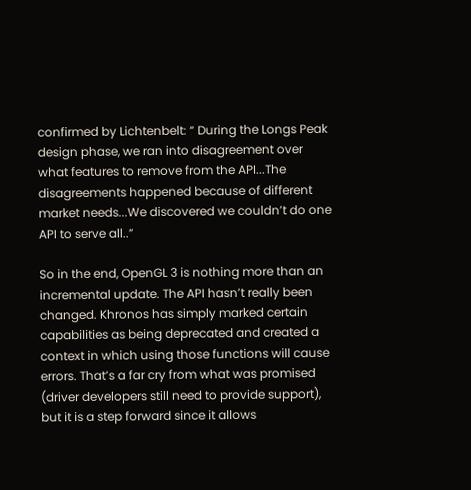confirmed by Lichtenbelt: “ During the Longs Peak design phase, we ran into disagreement over what features to remove from the API...The disagreements happened because of different market needs...We discovered we couldn’t do one API to serve all..”

So in the end, OpenGL 3 is nothing more than an incremental update. The API hasn’t really been changed. Khronos has simply marked certain capabilities as being deprecated and created a context in which using those functions will cause errors. That’s a far cry from what was promised (driver developers still need to provide support), but it is a step forward since it allows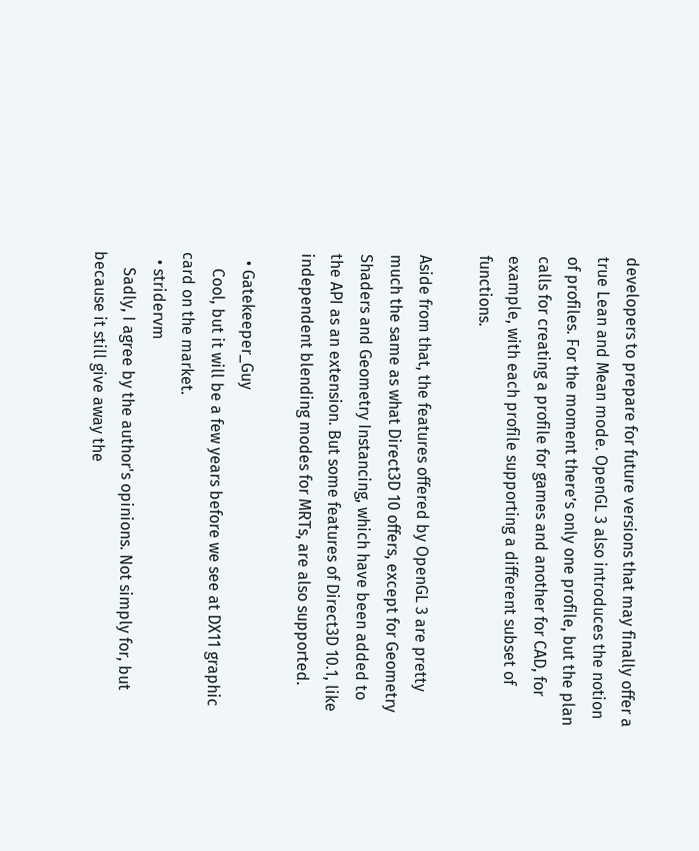developers to prepare for future versions that may finally offer a true Lean and Mean mode. OpenGL 3 also introduces the notion of profiles. For the moment there’s only one profile, but the plan calls for creating a profile for games and another for CAD, for example, with each profile supporting a different subset of functions.

Aside from that, the features offered by OpenGL 3 are pretty much the same as what Direct3D 10 offers, except for Geometry Shaders and Geometry Instancing, which have been added to the API as an extension. But some features of Direct3D 10.1, like independent blending modes for MRTs, are also supported.

  • Gatekeeper_Guy
    Cool, but it will be a few years before we see at DX11 graphic card on the market.
  • stridervm
    Sadly, I agree by the author's opinions. Not simply for, but because it still give away the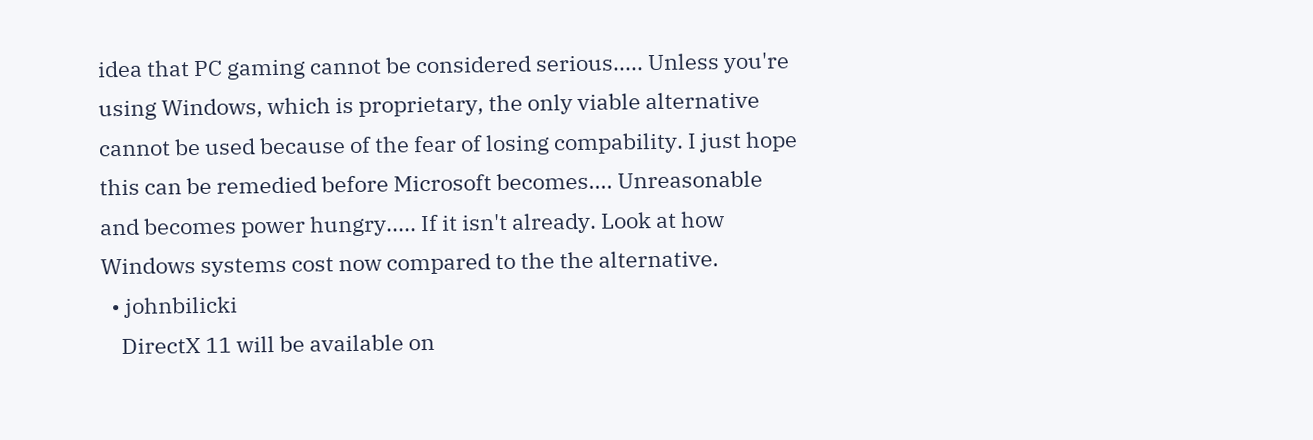idea that PC gaming cannot be considered serious..... Unless you're using Windows, which is proprietary, the only viable alternative cannot be used because of the fear of losing compability. I just hope this can be remedied before Microsoft becomes.... Unreasonable and becomes power hungry..... If it isn't already. Look at how Windows systems cost now compared to the the alternative.
  • johnbilicki
    DirectX 11 will be available on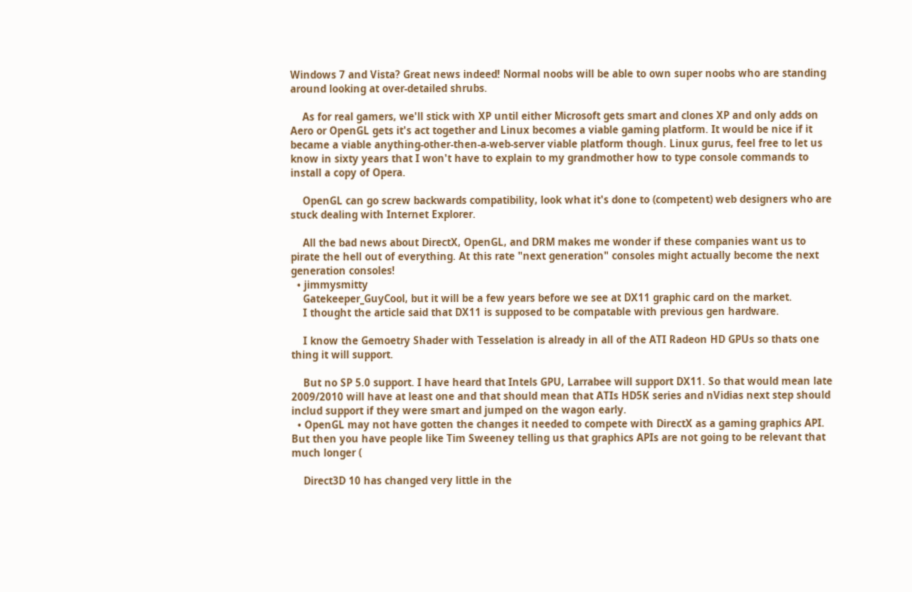Windows 7 and Vista? Great news indeed! Normal noobs will be able to own super noobs who are standing around looking at over-detailed shrubs.

    As for real gamers, we'll stick with XP until either Microsoft gets smart and clones XP and only adds on Aero or OpenGL gets it's act together and Linux becomes a viable gaming platform. It would be nice if it became a viable anything-other-then-a-web-server viable platform though. Linux gurus, feel free to let us know in sixty years that I won't have to explain to my grandmother how to type console commands to install a copy of Opera.

    OpenGL can go screw backwards compatibility, look what it's done to (competent) web designers who are stuck dealing with Internet Explorer.

    All the bad news about DirectX, OpenGL, and DRM makes me wonder if these companies want us to pirate the hell out of everything. At this rate "next generation" consoles might actually become the next generation consoles!
  • jimmysmitty
    Gatekeeper_GuyCool, but it will be a few years before we see at DX11 graphic card on the market.
    I thought the article said that DX11 is supposed to be compatable with previous gen hardware.

    I know the Gemoetry Shader with Tesselation is already in all of the ATI Radeon HD GPUs so thats one thing it will support.

    But no SP 5.0 support. I have heard that Intels GPU, Larrabee will support DX11. So that would mean late 2009/2010 will have at least one and that should mean that ATIs HD5K series and nVidias next step should includ support if they were smart and jumped on the wagon early.
  • OpenGL may not have gotten the changes it needed to compete with DirectX as a gaming graphics API. But then you have people like Tim Sweeney telling us that graphics APIs are not going to be relevant that much longer (

    Direct3D 10 has changed very little in the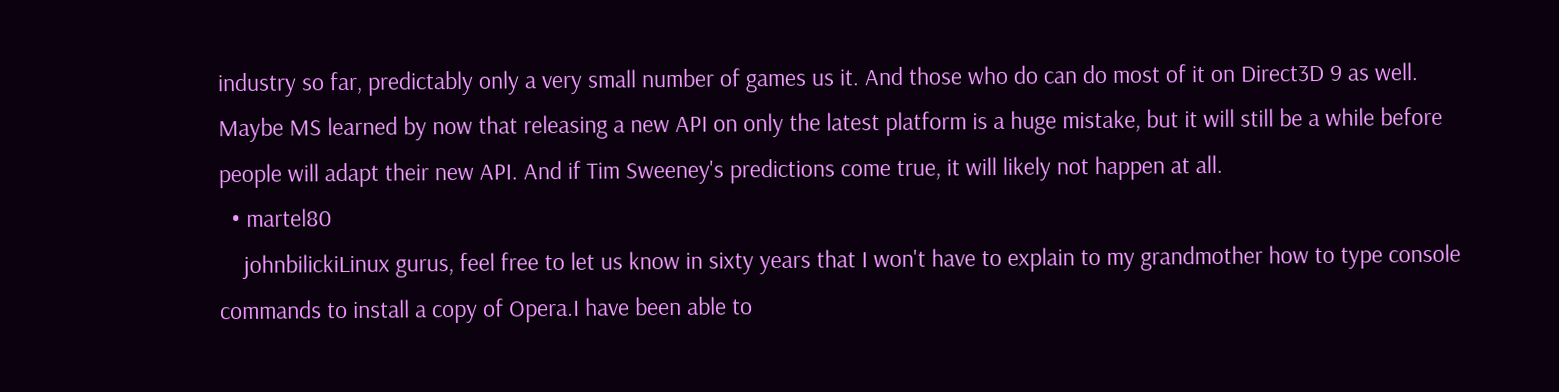industry so far, predictably only a very small number of games us it. And those who do can do most of it on Direct3D 9 as well. Maybe MS learned by now that releasing a new API on only the latest platform is a huge mistake, but it will still be a while before people will adapt their new API. And if Tim Sweeney's predictions come true, it will likely not happen at all.
  • martel80
    johnbilickiLinux gurus, feel free to let us know in sixty years that I won't have to explain to my grandmother how to type console commands to install a copy of Opera.I have been able to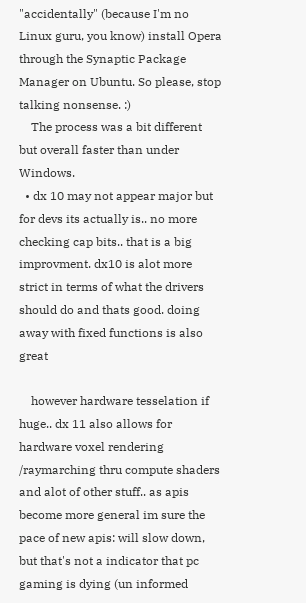"accidentally" (because I'm no Linux guru, you know) install Opera through the Synaptic Package Manager on Ubuntu. So please, stop talking nonsense. :)
    The process was a bit different but overall faster than under Windows.
  • dx 10 may not appear major but for devs its actually is.. no more checking cap bits.. that is a big improvment. dx10 is alot more strict in terms of what the drivers should do and thats good. doing away with fixed functions is also great

    however hardware tesselation if huge.. dx 11 also allows for hardware voxel rendering /raymarching thru compute shaders and alot of other stuff.. as apis become more general im sure the pace of new apis: will slow down, but that's not a indicator that pc gaming is dying (un informed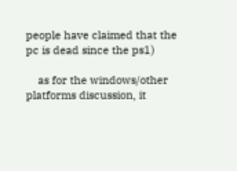people have claimed that the pc is dead since the ps1)

    as for the windows/other platforms discussion, it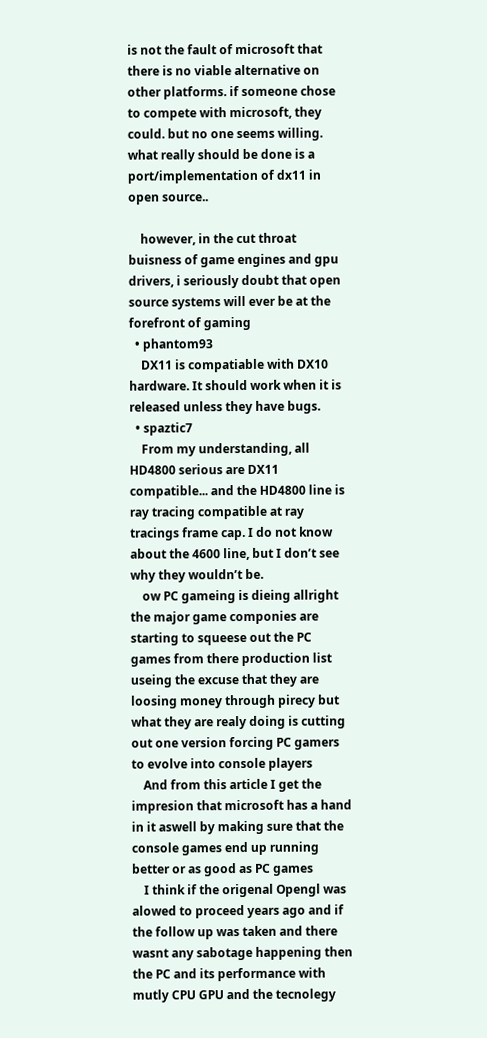is not the fault of microsoft that there is no viable alternative on other platforms. if someone chose to compete with microsoft, they could. but no one seems willing. what really should be done is a port/implementation of dx11 in open source..

    however, in the cut throat buisness of game engines and gpu drivers, i seriously doubt that open source systems will ever be at the forefront of gaming
  • phantom93
    DX11 is compatiable with DX10 hardware. It should work when it is released unless they have bugs.
  • spaztic7
    From my understanding, all HD4800 serious are DX11 compatible... and the HD4800 line is ray tracing compatible at ray tracings frame cap. I do not know about the 4600 line, but I don’t see why they wouldn’t be.
    ow PC gameing is dieing allright the major game componies are starting to squeese out the PC games from there production list useing the excuse that they are loosing money through pirecy but what they are realy doing is cutting out one version forcing PC gamers to evolve into console players
    And from this article I get the impresion that microsoft has a hand in it aswell by making sure that the console games end up running better or as good as PC games
    I think if the origenal Opengl was alowed to proceed years ago and if the follow up was taken and there wasnt any sabotage happening then the PC and its performance with mutly CPU GPU and the tecnolegy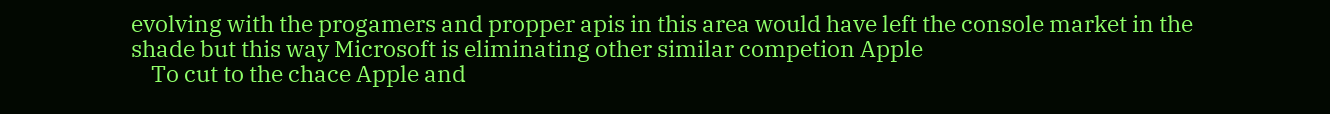evolving with the progamers and propper apis in this area would have left the console market in the shade but this way Microsoft is eliminating other similar competion Apple
    To cut to the chace Apple and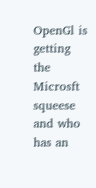OpenGl is getting the Microsft squeese and who has an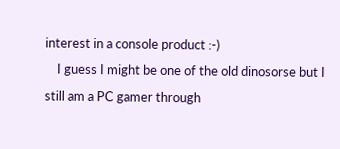interest in a console product :-)
    I guess I might be one of the old dinosorse but I still am a PC gamer through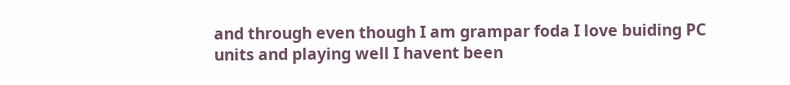and through even though I am grampar foda I love buiding PC units and playing well I havent been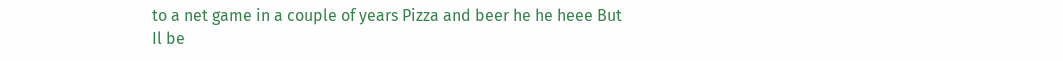to a net game in a couple of years Pizza and beer he he heee But Il be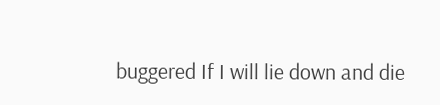buggered If I will lie down and die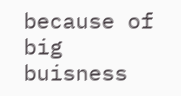because of big buisness